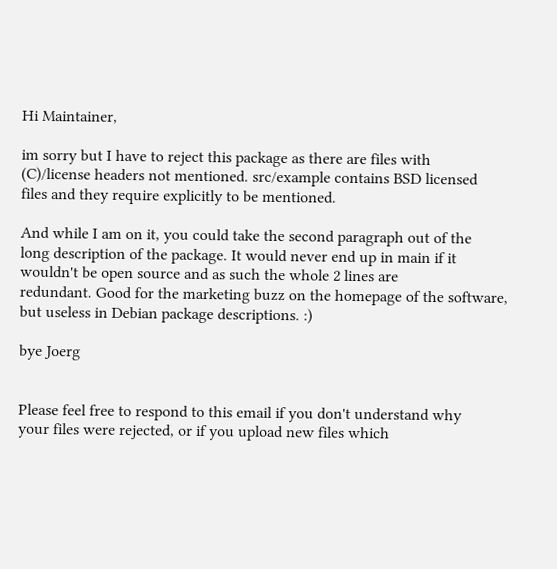Hi Maintainer,

im sorry but I have to reject this package as there are files with
(C)/license headers not mentioned. src/example contains BSD licensed
files and they require explicitly to be mentioned.

And while I am on it, you could take the second paragraph out of the
long description of the package. It would never end up in main if it
wouldn't be open source and as such the whole 2 lines are
redundant. Good for the marketing buzz on the homepage of the software,
but useless in Debian package descriptions. :)

bye Joerg


Please feel free to respond to this email if you don't understand why
your files were rejected, or if you upload new files which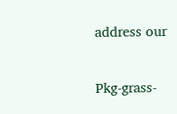address our

Pkg-grass-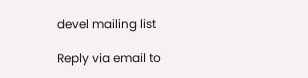devel mailing list

Reply via email to